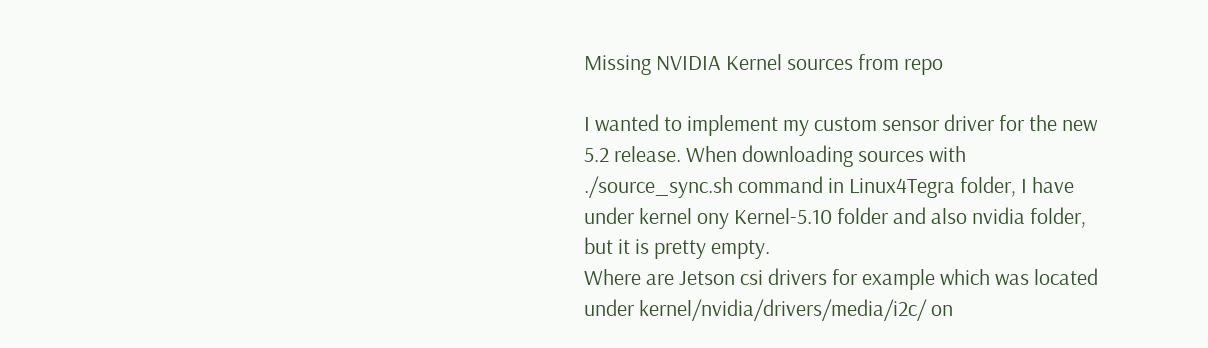Missing NVIDIA Kernel sources from repo

I wanted to implement my custom sensor driver for the new 5.2 release. When downloading sources with ./source_sync.sh command in Linux4Tegra folder, I have under kernel ony Kernel-5.10 folder and also nvidia folder, but it is pretty empty.
Where are Jetson csi drivers for example which was located under kernel/nvidia/drivers/media/i2c/ on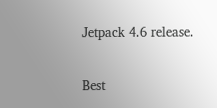Jetpack 4.6 release.

Best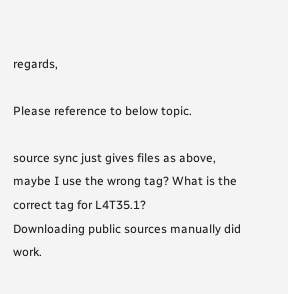regards,

Please reference to below topic.

source sync just gives files as above, maybe I use the wrong tag? What is the correct tag for L4T35.1?
Downloading public sources manually did work.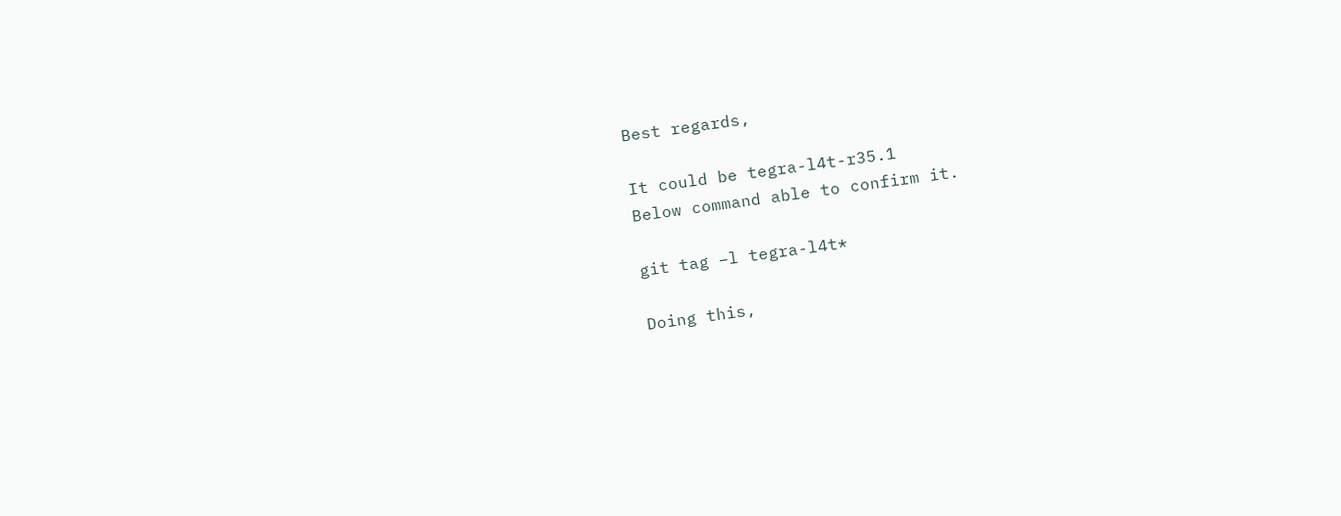Best regards,

It could be tegra-l4t-r35.1
Below command able to confirm it.

git tag –l tegra-l4t*

Doing this,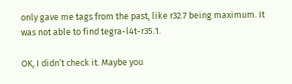only gave me tags from the past, like r32.7 being maximum. It was not able to find tegra-l4t-r35.1.

OK, I didn’t check it. Maybe you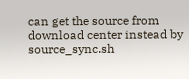can get the source from download center instead by source_sync.sh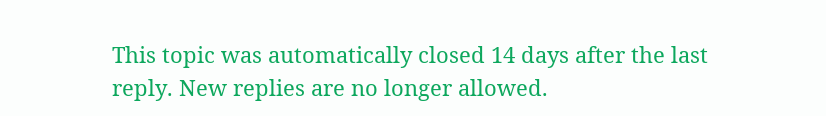This topic was automatically closed 14 days after the last reply. New replies are no longer allowed.